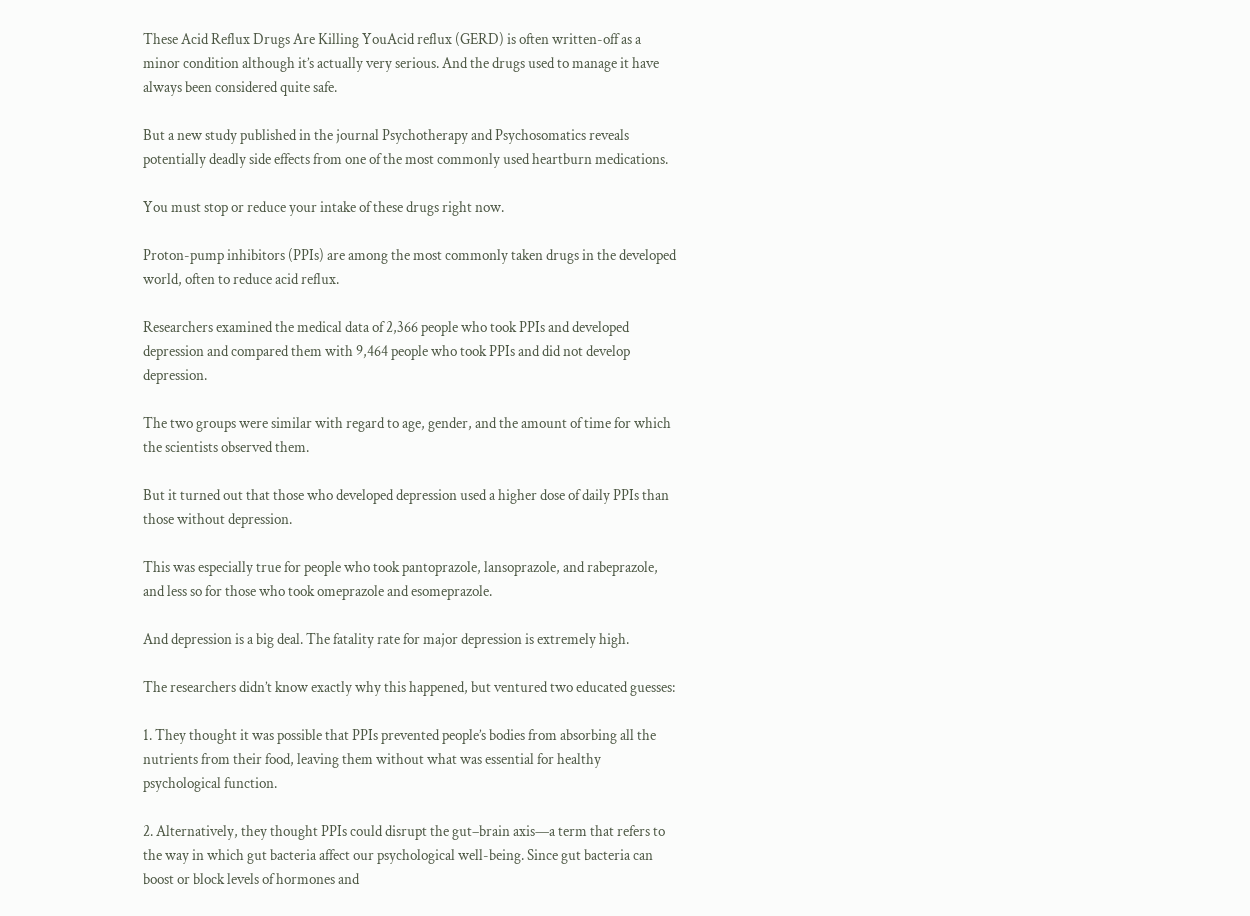These Acid Reflux Drugs Are Killing YouAcid reflux (GERD) is often written-off as a minor condition although it’s actually very serious. And the drugs used to manage it have always been considered quite safe.

But a new study published in the journal Psychotherapy and Psychosomatics reveals potentially deadly side effects from one of the most commonly used heartburn medications.

You must stop or reduce your intake of these drugs right now.

Proton-pump inhibitors (PPIs) are among the most commonly taken drugs in the developed world, often to reduce acid reflux.

Researchers examined the medical data of 2,366 people who took PPIs and developed depression and compared them with 9,464 people who took PPIs and did not develop depression.

The two groups were similar with regard to age, gender, and the amount of time for which the scientists observed them.

But it turned out that those who developed depression used a higher dose of daily PPIs than those without depression.

This was especially true for people who took pantoprazole, lansoprazole, and rabeprazole, and less so for those who took omeprazole and esomeprazole.

And depression is a big deal. The fatality rate for major depression is extremely high.

The researchers didn’t know exactly why this happened, but ventured two educated guesses:

1. They thought it was possible that PPIs prevented people’s bodies from absorbing all the nutrients from their food, leaving them without what was essential for healthy psychological function.

2. Alternatively, they thought PPIs could disrupt the gut–brain axis—a term that refers to the way in which gut bacteria affect our psychological well-being. Since gut bacteria can boost or block levels of hormones and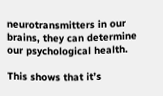neurotransmitters in our brains, they can determine our psychological health.

This shows that it’s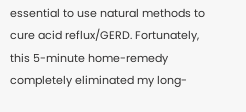essential to use natural methods to cure acid reflux/GERD. Fortunately, this 5-minute home-remedy completely eliminated my long-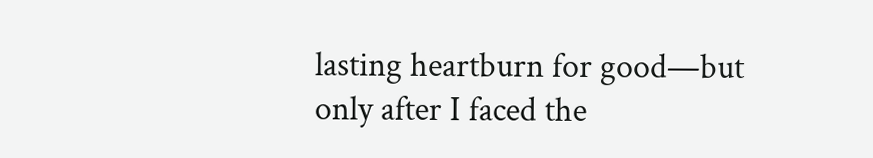lasting heartburn for good—but only after I faced the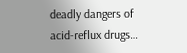deadly dangers of acid-reflux drugs…